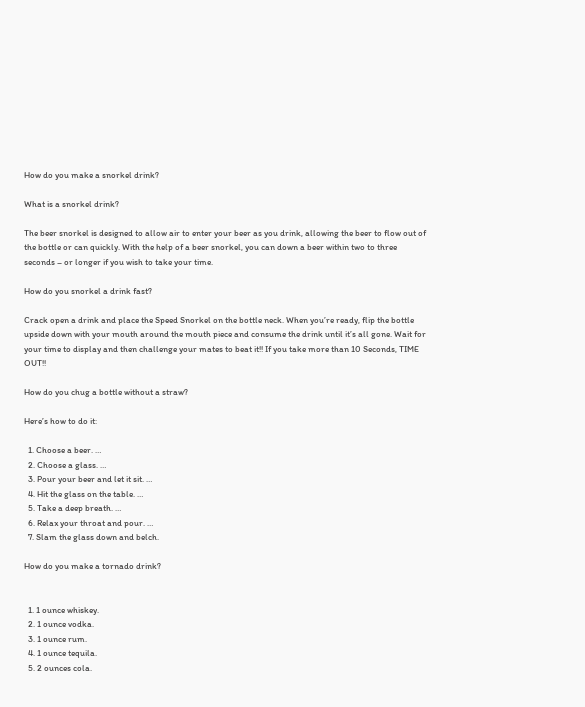How do you make a snorkel drink?

What is a snorkel drink?

The beer snorkel is designed to allow air to enter your beer as you drink, allowing the beer to flow out of the bottle or can quickly. With the help of a beer snorkel, you can down a beer within two to three seconds – or longer if you wish to take your time.

How do you snorkel a drink fast?

Crack open a drink and place the Speed Snorkel on the bottle neck. When you’re ready, flip the bottle upside down with your mouth around the mouth piece and consume the drink until it’s all gone. Wait for your time to display and then challenge your mates to beat it!! If you take more than 10 Seconds, TIME OUT!!

How do you chug a bottle without a straw?

Here’s how to do it:

  1. Choose a beer. …
  2. Choose a glass. …
  3. Pour your beer and let it sit. …
  4. Hit the glass on the table. …
  5. Take a deep breath. …
  6. Relax your throat and pour. …
  7. Slam the glass down and belch.

How do you make a tornado drink?


  1. 1 ounce whiskey.
  2. 1 ounce vodka.
  3. 1 ounce rum.
  4. 1 ounce tequila.
  5. 2 ounces cola.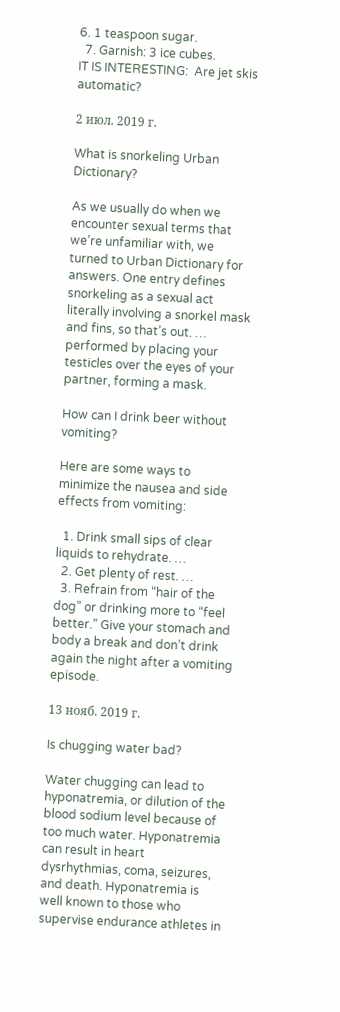6. 1 teaspoon sugar.
  7. Garnish: 3 ice cubes.
IT IS INTERESTING:  Are jet skis automatic?

2 июл. 2019 г.

What is snorkeling Urban Dictionary?

As we usually do when we encounter sexual terms that we’re unfamiliar with, we turned to Urban Dictionary for answers. One entry defines snorkeling as a sexual act literally involving a snorkel mask and fins, so that’s out. … performed by placing your testicles over the eyes of your partner, forming a mask.

How can I drink beer without vomiting?

Here are some ways to minimize the nausea and side effects from vomiting:

  1. Drink small sips of clear liquids to rehydrate. …
  2. Get plenty of rest. …
  3. Refrain from “hair of the dog” or drinking more to “feel better.” Give your stomach and body a break and don’t drink again the night after a vomiting episode.

13 нояб. 2019 г.

Is chugging water bad?

Water chugging can lead to hyponatremia, or dilution of the blood sodium level because of too much water. Hyponatremia can result in heart dysrhythmias, coma, seizures, and death. Hyponatremia is well known to those who supervise endurance athletes in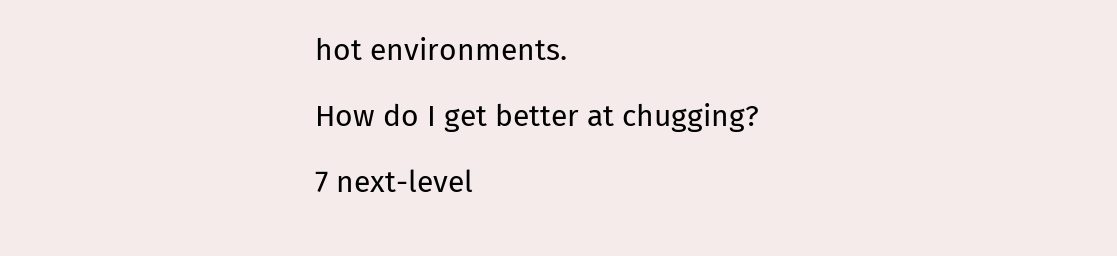hot environments.

How do I get better at chugging?

7 next-level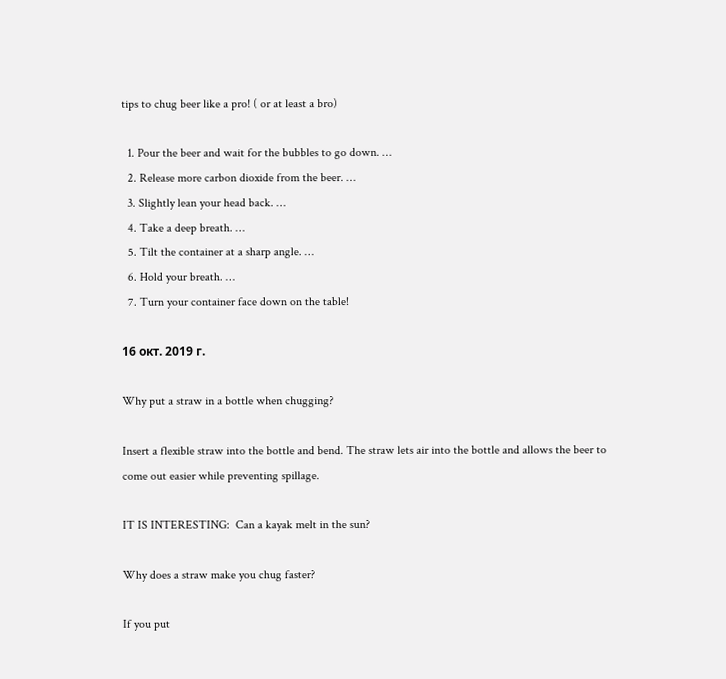tips to chug beer like a pro! ( or at least a bro)

  1. Pour the beer and wait for the bubbles to go down. …
  2. Release more carbon dioxide from the beer. …
  3. Slightly lean your head back. …
  4. Take a deep breath. …
  5. Tilt the container at a sharp angle. …
  6. Hold your breath. …
  7. Turn your container face down on the table!

16 окт. 2019 г.

Why put a straw in a bottle when chugging?

Insert a flexible straw into the bottle and bend. The straw lets air into the bottle and allows the beer to come out easier while preventing spillage.

IT IS INTERESTING:  Can a kayak melt in the sun?

Why does a straw make you chug faster?

If you put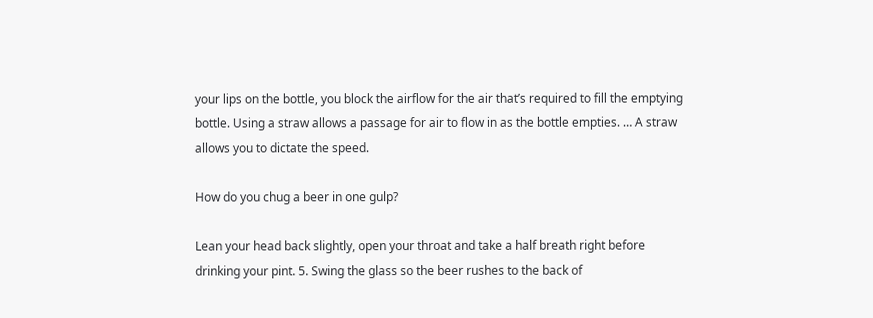your lips on the bottle, you block the airflow for the air that’s required to fill the emptying bottle. Using a straw allows a passage for air to flow in as the bottle empties. … A straw allows you to dictate the speed.

How do you chug a beer in one gulp?

Lean your head back slightly, open your throat and take a half breath right before drinking your pint. 5. Swing the glass so the beer rushes to the back of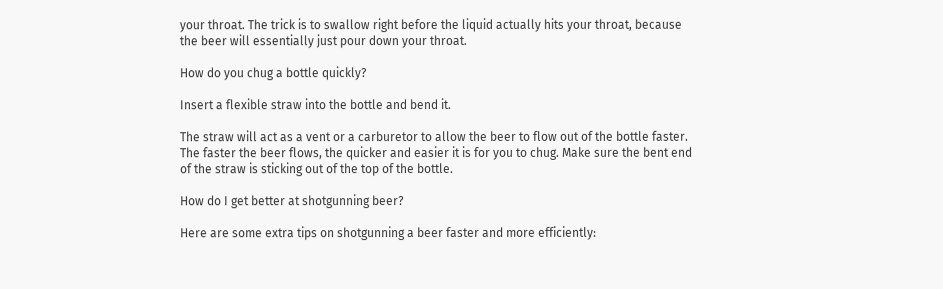your throat. The trick is to swallow right before the liquid actually hits your throat, because the beer will essentially just pour down your throat.

How do you chug a bottle quickly?

Insert a flexible straw into the bottle and bend it.

The straw will act as a vent or a carburetor to allow the beer to flow out of the bottle faster. The faster the beer flows, the quicker and easier it is for you to chug. Make sure the bent end of the straw is sticking out of the top of the bottle.

How do I get better at shotgunning beer?

Here are some extra tips on shotgunning a beer faster and more efficiently: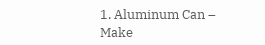1. Aluminum Can – Make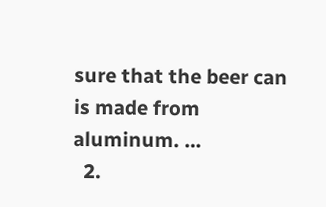sure that the beer can is made from aluminum. …
  2.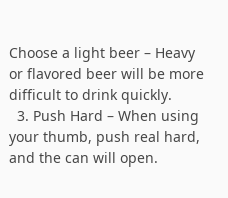Choose a light beer – Heavy or flavored beer will be more difficult to drink quickly.
  3. Push Hard – When using your thumb, push real hard, and the can will open.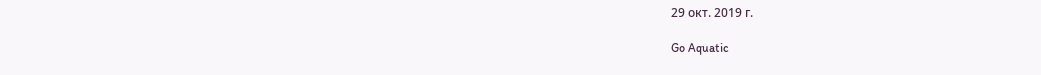29 окт. 2019 г.

Go Aquatic